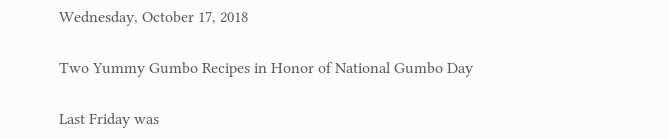Wednesday, October 17, 2018

Two Yummy Gumbo Recipes in Honor of National Gumbo Day

Last Friday was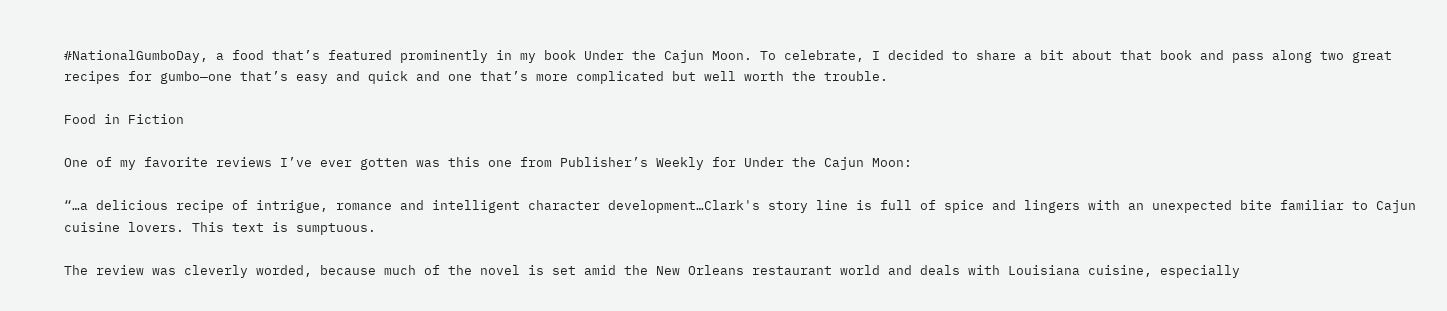#NationalGumboDay, a food that’s featured prominently in my book Under the Cajun Moon. To celebrate, I decided to share a bit about that book and pass along two great recipes for gumbo—one that’s easy and quick and one that’s more complicated but well worth the trouble.

Food in Fiction

One of my favorite reviews I’ve ever gotten was this one from Publisher’s Weekly for Under the Cajun Moon:

“…a delicious recipe of intrigue, romance and intelligent character development…Clark's story line is full of spice and lingers with an unexpected bite familiar to Cajun cuisine lovers. This text is sumptuous.

The review was cleverly worded, because much of the novel is set amid the New Orleans restaurant world and deals with Louisiana cuisine, especially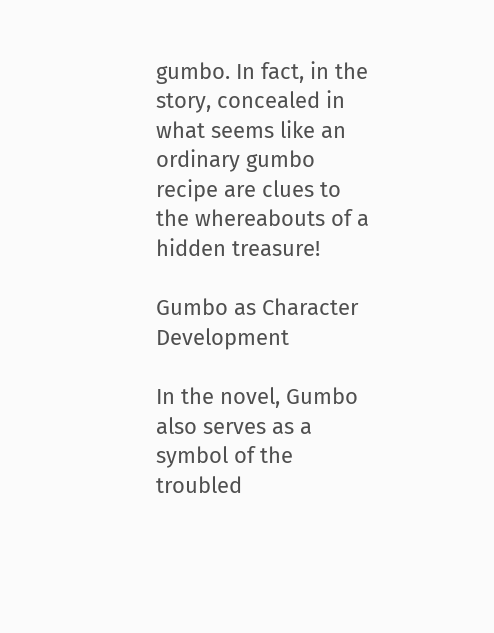gumbo. In fact, in the story, concealed in what seems like an ordinary gumbo recipe are clues to the whereabouts of a hidden treasure!

Gumbo as Character Development

In the novel, Gumbo also serves as a symbol of the troubled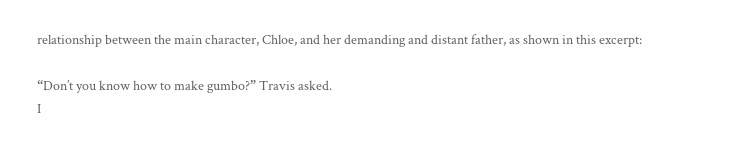relationship between the main character, Chloe, and her demanding and distant father, as shown in this excerpt:

“Don’t you know how to make gumbo?” Travis asked.
I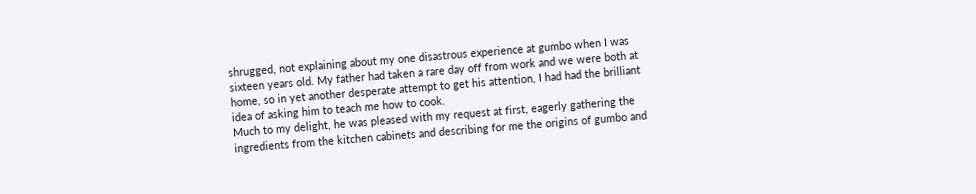shrugged, not explaining about my one disastrous experience at gumbo when I was sixteen years old. My father had taken a rare day off from work and we were both at home, so in yet another desperate attempt to get his attention, I had had the brilliant idea of asking him to teach me how to cook.
Much to my delight, he was pleased with my request at first, eagerly gathering the ingredients from the kitchen cabinets and describing for me the origins of gumbo and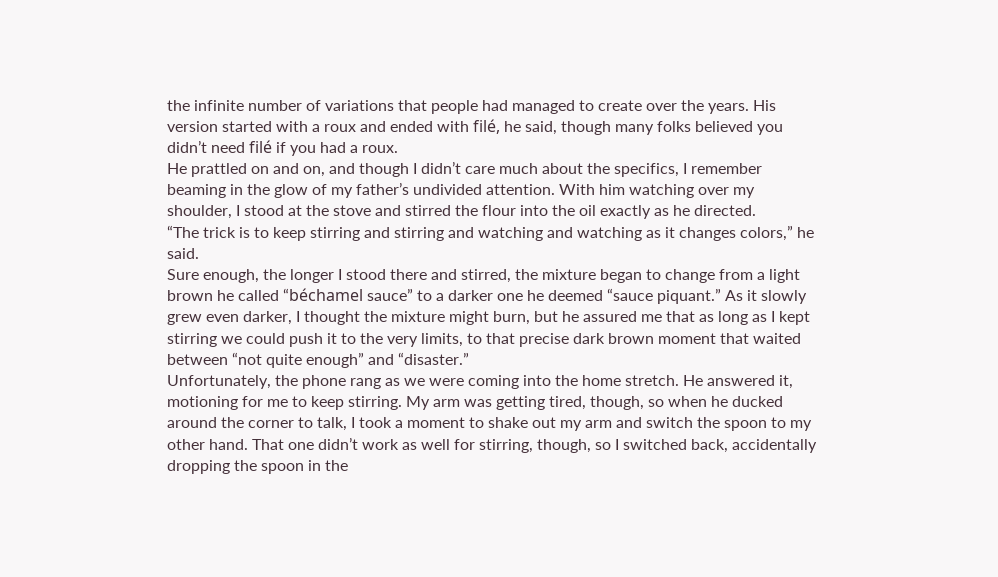the infinite number of variations that people had managed to create over the years. His version started with a roux and ended with filé, he said, though many folks believed you didn’t need filé if you had a roux.
He prattled on and on, and though I didn’t care much about the specifics, I remember beaming in the glow of my father’s undivided attention. With him watching over my shoulder, I stood at the stove and stirred the flour into the oil exactly as he directed.
“The trick is to keep stirring and stirring and watching and watching as it changes colors,” he said.
Sure enough, the longer I stood there and stirred, the mixture began to change from a light brown he called “béchamel sauce” to a darker one he deemed “sauce piquant.” As it slowly grew even darker, I thought the mixture might burn, but he assured me that as long as I kept stirring we could push it to the very limits, to that precise dark brown moment that waited between “not quite enough” and “disaster.”
Unfortunately, the phone rang as we were coming into the home stretch. He answered it, motioning for me to keep stirring. My arm was getting tired, though, so when he ducked around the corner to talk, I took a moment to shake out my arm and switch the spoon to my other hand. That one didn’t work as well for stirring, though, so I switched back, accidentally dropping the spoon in the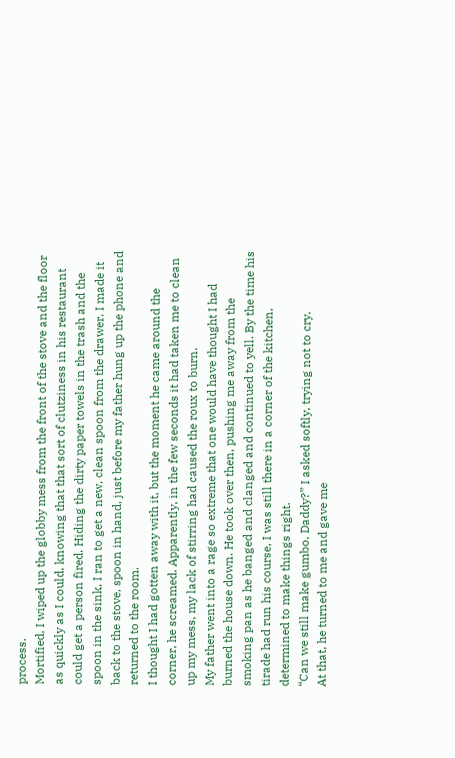process.
Mortified, I wiped up the globby mess from the front of the stove and the floor as quickly as I could, knowing that that sort of clutziness in his restaurant could get a person fired. Hiding the dirty paper towels in the trash and the spoon in the sink, I ran to get a new, clean spoon from the drawer. I made it back to the stove, spoon in hand, just before my father hung up the phone and returned to the room.
I thought I had gotten away with it, but the moment he came around the corner, he screamed. Apparently, in the few seconds it had taken me to clean up my mess, my lack of stirring had caused the roux to burn.
My father went into a rage so extreme that one would have thought I had burned the house down. He took over then, pushing me away from the smoking pan as he banged and clanged and continued to yell. By the time his tirade had run his course, I was still there in a corner of the kitchen, determined to make things right.
“Can we still make gumbo, Daddy?” I asked softly, trying not to cry.
At that, he turned to me and gave me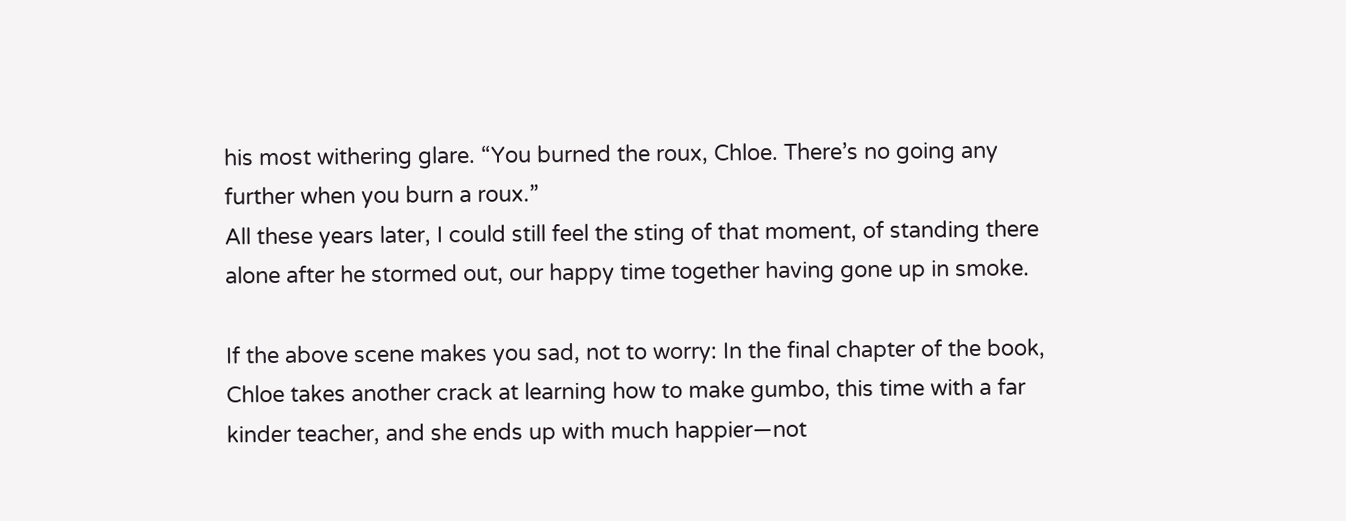his most withering glare. “You burned the roux, Chloe. There’s no going any further when you burn a roux.”
All these years later, I could still feel the sting of that moment, of standing there alone after he stormed out, our happy time together having gone up in smoke.

If the above scene makes you sad, not to worry: In the final chapter of the book, Chloe takes another crack at learning how to make gumbo, this time with a far kinder teacher, and she ends up with much happier—not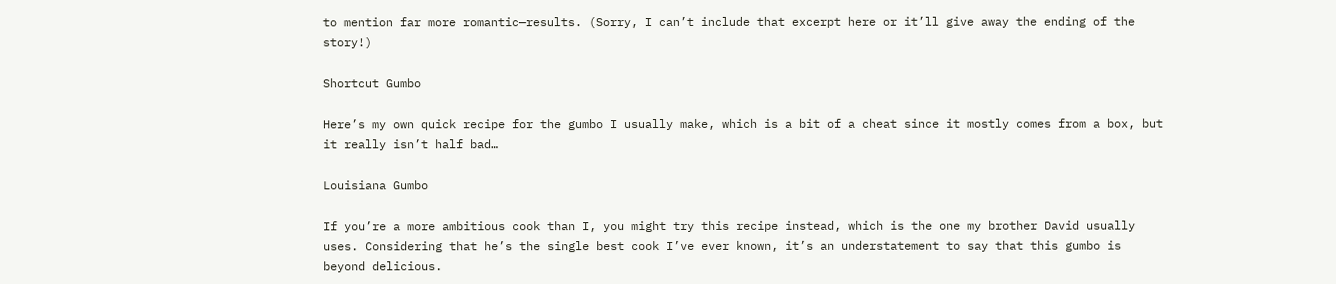to mention far more romantic—results. (Sorry, I can’t include that excerpt here or it’ll give away the ending of the story!)

Shortcut Gumbo

Here’s my own quick recipe for the gumbo I usually make, which is a bit of a cheat since it mostly comes from a box, but it really isn’t half bad…

Louisiana Gumbo

If you’re a more ambitious cook than I, you might try this recipe instead, which is the one my brother David usually uses. Considering that he’s the single best cook I’ve ever known, it’s an understatement to say that this gumbo is beyond delicious.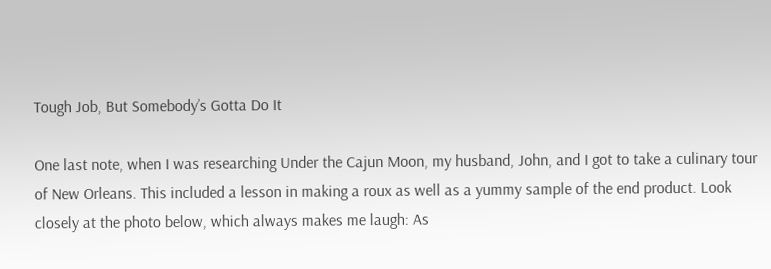Tough Job, But Somebody’s Gotta Do It

One last note, when I was researching Under the Cajun Moon, my husband, John, and I got to take a culinary tour of New Orleans. This included a lesson in making a roux as well as a yummy sample of the end product. Look closely at the photo below, which always makes me laugh: As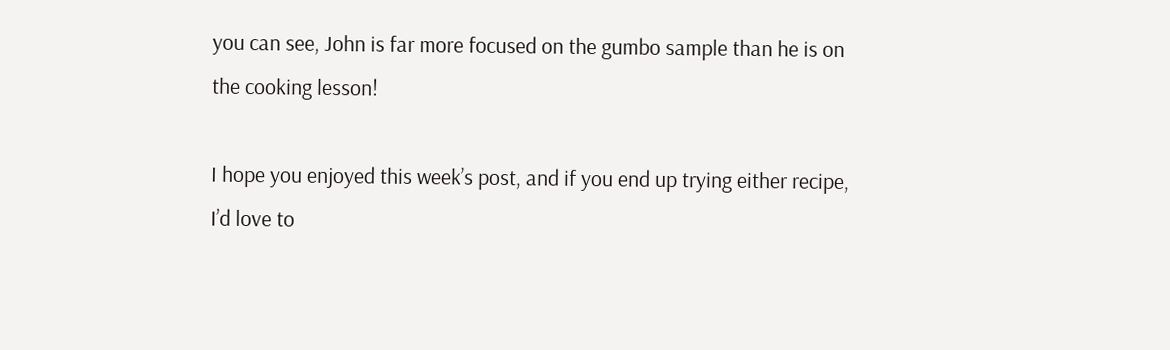you can see, John is far more focused on the gumbo sample than he is on the cooking lesson!

I hope you enjoyed this week’s post, and if you end up trying either recipe, I’d love to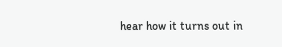hear how it turns out in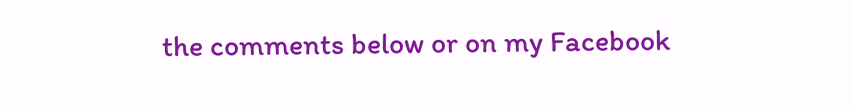the comments below or on my Facebook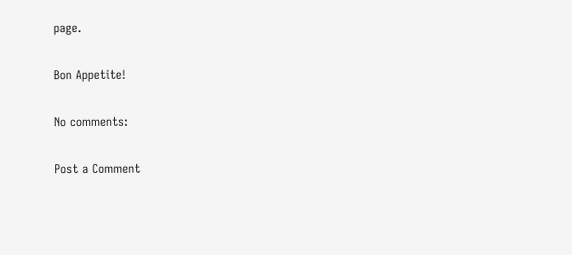page.

Bon Appetite!

No comments:

Post a Comment